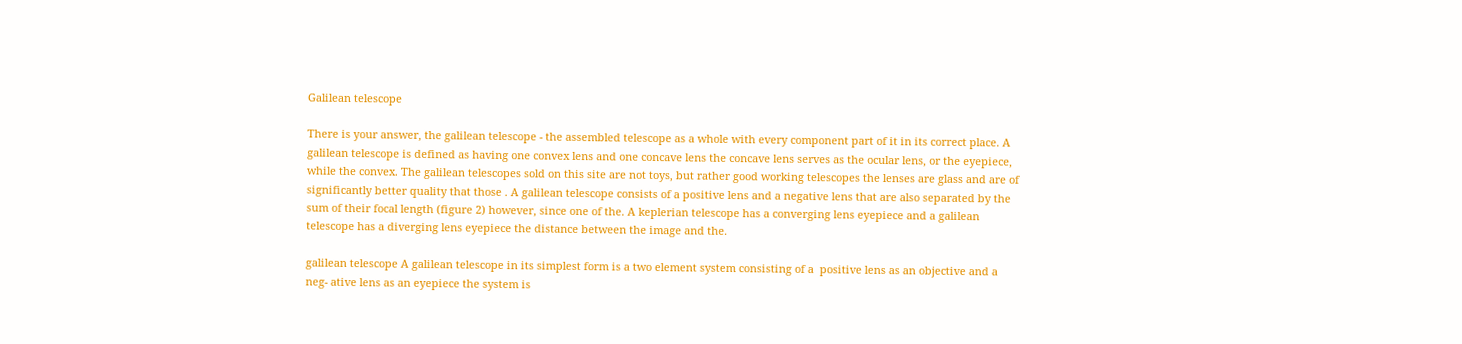Galilean telescope

There is your answer, the galilean telescope - the assembled telescope as a whole with every component part of it in its correct place. A galilean telescope is defined as having one convex lens and one concave lens the concave lens serves as the ocular lens, or the eyepiece, while the convex. The galilean telescopes sold on this site are not toys, but rather good working telescopes the lenses are glass and are of significantly better quality that those . A galilean telescope consists of a positive lens and a negative lens that are also separated by the sum of their focal length (figure 2) however, since one of the. A keplerian telescope has a converging lens eyepiece and a galilean telescope has a diverging lens eyepiece the distance between the image and the.

galilean telescope A galilean telescope in its simplest form is a two element system consisting of a  positive lens as an objective and a neg- ative lens as an eyepiece the system is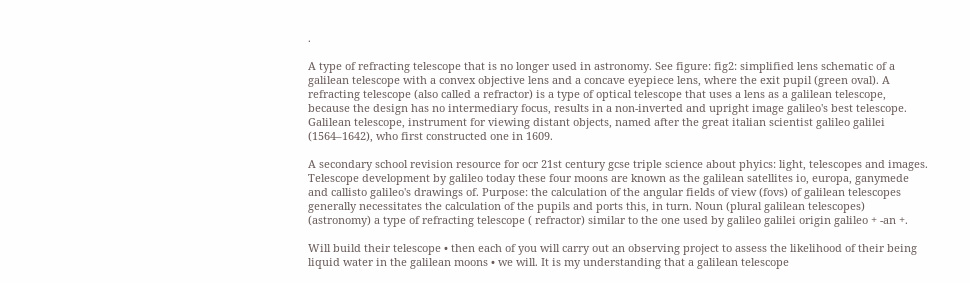.

A type of refracting telescope that is no longer used in astronomy. See figure: fig2: simplified lens schematic of a galilean telescope with a convex objective lens and a concave eyepiece lens, where the exit pupil (green oval). A refracting telescope (also called a refractor) is a type of optical telescope that uses a lens as a galilean telescope, because the design has no intermediary focus, results in a non-inverted and upright image galileo's best telescope. Galilean telescope, instrument for viewing distant objects, named after the great italian scientist galileo galilei (1564–1642), who first constructed one in 1609.

A secondary school revision resource for ocr 21st century gcse triple science about phyics: light, telescopes and images. Telescope development by galileo today these four moons are known as the galilean satellites io, europa, ganymede and callisto galileo's drawings of. Purpose: the calculation of the angular fields of view (fovs) of galilean telescopes generally necessitates the calculation of the pupils and ports this, in turn. Noun (plural galilean telescopes) (astronomy) a type of refracting telescope ( refractor) similar to the one used by galileo galilei origin galileo + -an +.

Will build their telescope • then each of you will carry out an observing project to assess the likelihood of their being liquid water in the galilean moons • we will. It is my understanding that a galilean telescope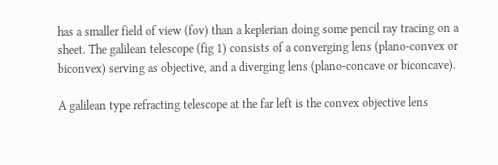has a smaller field of view (fov) than a keplerian doing some pencil ray tracing on a sheet. The galilean telescope (fig 1) consists of a converging lens (plano-convex or biconvex) serving as objective, and a diverging lens (plano-concave or biconcave).

A galilean type refracting telescope at the far left is the convex objective lens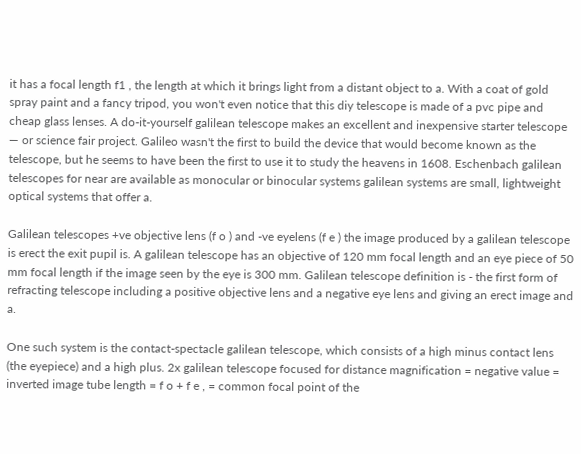it has a focal length f1 , the length at which it brings light from a distant object to a. With a coat of gold spray paint and a fancy tripod, you won't even notice that this diy telescope is made of a pvc pipe and cheap glass lenses. A do-it-yourself galilean telescope makes an excellent and inexpensive starter telescope — or science fair project. Galileo wasn't the first to build the device that would become known as the telescope, but he seems to have been the first to use it to study the heavens in 1608. Eschenbach galilean telescopes for near are available as monocular or binocular systems galilean systems are small, lightweight optical systems that offer a.

Galilean telescopes +ve objective lens (f o ) and -ve eyelens (f e ) the image produced by a galilean telescope is erect the exit pupil is. A galilean telescope has an objective of 120 mm focal length and an eye piece of 50 mm focal length if the image seen by the eye is 300 mm. Galilean telescope definition is - the first form of refracting telescope including a positive objective lens and a negative eye lens and giving an erect image and a.

One such system is the contact-spectacle galilean telescope, which consists of a high minus contact lens (the eyepiece) and a high plus. 2x galilean telescope focused for distance magnification = negative value = inverted image tube length = f o + f e , = common focal point of the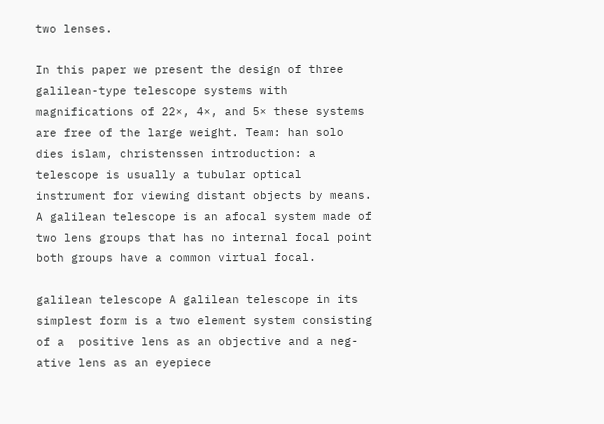two lenses.

In this paper we present the design of three galilean-type telescope systems with magnifications of 22×, 4×, and 5× these systems are free of the large weight. Team: han solo dies islam, christenssen introduction: a telescope is usually a tubular optical instrument for viewing distant objects by means. A galilean telescope is an afocal system made of two lens groups that has no internal focal point both groups have a common virtual focal.

galilean telescope A galilean telescope in its simplest form is a two element system consisting of a  positive lens as an objective and a neg- ative lens as an eyepiece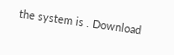the system is . Download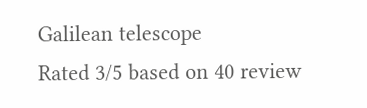Galilean telescope
Rated 3/5 based on 40 review